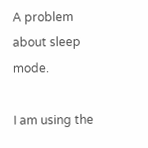A problem about sleep mode.

I am using the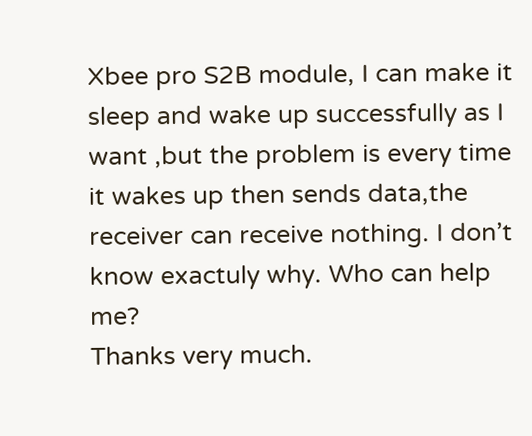Xbee pro S2B module, I can make it sleep and wake up successfully as I want ,but the problem is every time it wakes up then sends data,the receiver can receive nothing. I don’t know exactuly why. Who can help me?
Thanks very much.